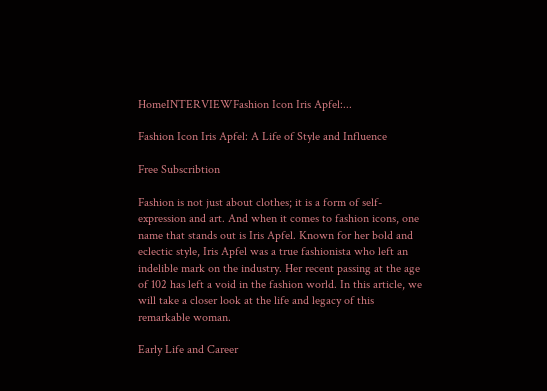HomeINTERVIEWFashion Icon Iris Apfel:...

Fashion Icon Iris Apfel: A Life of Style and Influence

Free Subscribtion

Fashion is not just about clothes; it is a form of self-expression and art. And when it comes to fashion icons, one name that stands out is Iris Apfel. Known for her bold and eclectic style, Iris Apfel was a true fashionista who left an indelible mark on the industry. Her recent passing at the age of 102 has left a void in the fashion world. In this article, we will take a closer look at the life and legacy of this remarkable woman.

Early Life and Career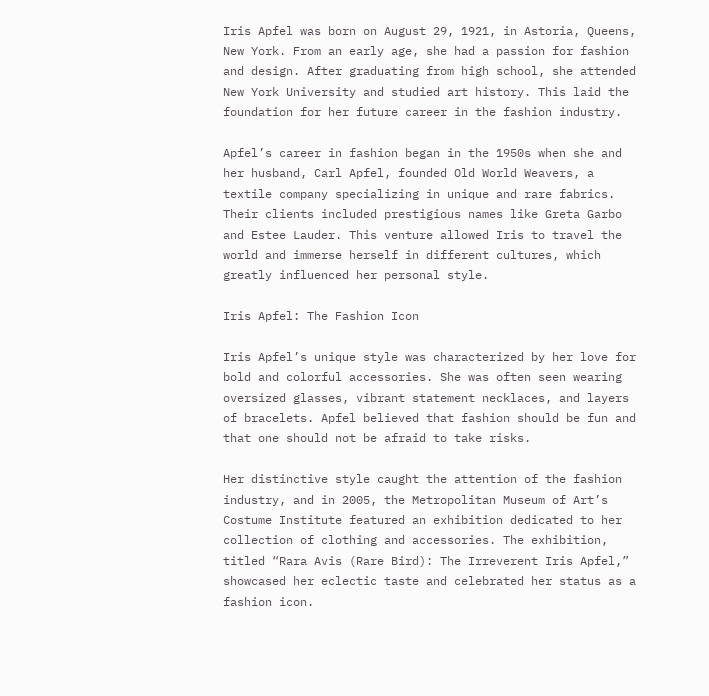Iris Apfel was born on August 29, 1921, in Astoria, Queens, New York. From an early age, she had a passion for fashion and design. After graduating from high school, she attended New York University and studied art history. This laid the foundation for her future career in the fashion industry.

Apfel’s career in fashion began in the 1950s when she and her husband, Carl Apfel, founded Old World Weavers, a textile company specializing in unique and rare fabrics. Their clients included prestigious names like Greta Garbo and Estee Lauder. This venture allowed Iris to travel the world and immerse herself in different cultures, which greatly influenced her personal style.

Iris Apfel: The Fashion Icon

Iris Apfel’s unique style was characterized by her love for bold and colorful accessories. She was often seen wearing oversized glasses, vibrant statement necklaces, and layers of bracelets. Apfel believed that fashion should be fun and that one should not be afraid to take risks.

Her distinctive style caught the attention of the fashion industry, and in 2005, the Metropolitan Museum of Art’s Costume Institute featured an exhibition dedicated to her collection of clothing and accessories. The exhibition, titled “Rara Avis (Rare Bird): The Irreverent Iris Apfel,” showcased her eclectic taste and celebrated her status as a fashion icon.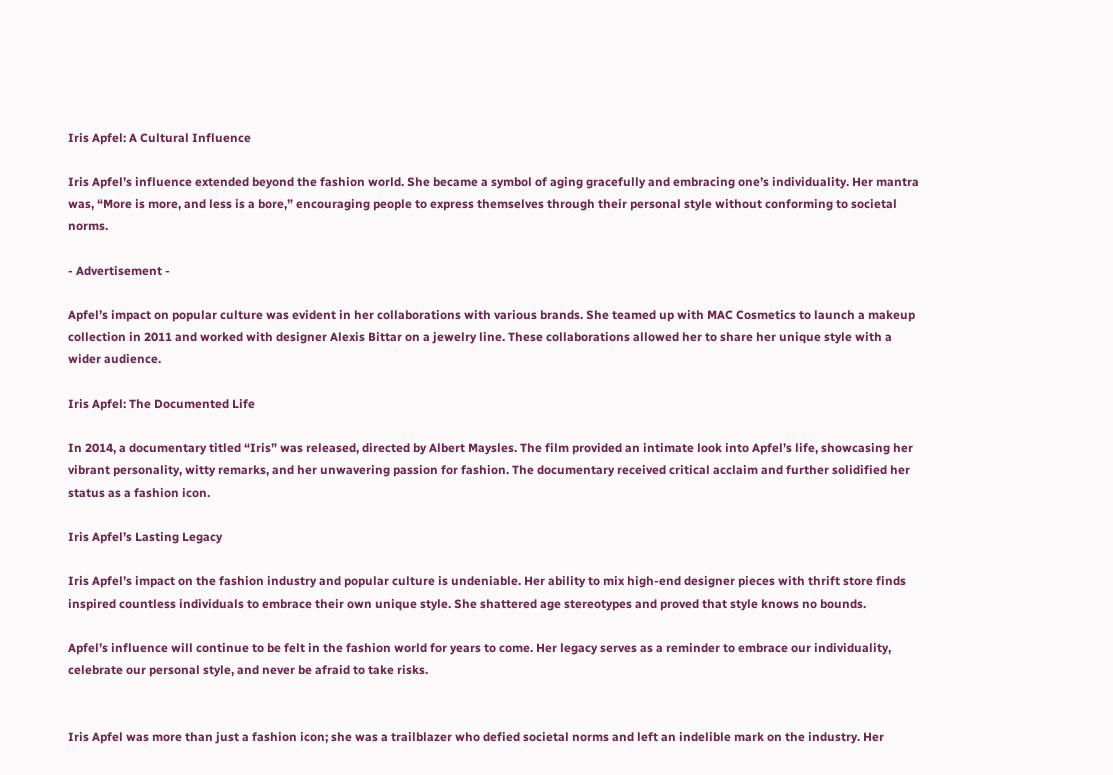Iris Apfel: A Cultural Influence

Iris Apfel’s influence extended beyond the fashion world. She became a symbol of aging gracefully and embracing one’s individuality. Her mantra was, “More is more, and less is a bore,” encouraging people to express themselves through their personal style without conforming to societal norms.

- Advertisement -

Apfel’s impact on popular culture was evident in her collaborations with various brands. She teamed up with MAC Cosmetics to launch a makeup collection in 2011 and worked with designer Alexis Bittar on a jewelry line. These collaborations allowed her to share her unique style with a wider audience.

Iris Apfel: The Documented Life

In 2014, a documentary titled “Iris” was released, directed by Albert Maysles. The film provided an intimate look into Apfel’s life, showcasing her vibrant personality, witty remarks, and her unwavering passion for fashion. The documentary received critical acclaim and further solidified her status as a fashion icon.

Iris Apfel’s Lasting Legacy

Iris Apfel’s impact on the fashion industry and popular culture is undeniable. Her ability to mix high-end designer pieces with thrift store finds inspired countless individuals to embrace their own unique style. She shattered age stereotypes and proved that style knows no bounds.

Apfel’s influence will continue to be felt in the fashion world for years to come. Her legacy serves as a reminder to embrace our individuality, celebrate our personal style, and never be afraid to take risks.


Iris Apfel was more than just a fashion icon; she was a trailblazer who defied societal norms and left an indelible mark on the industry. Her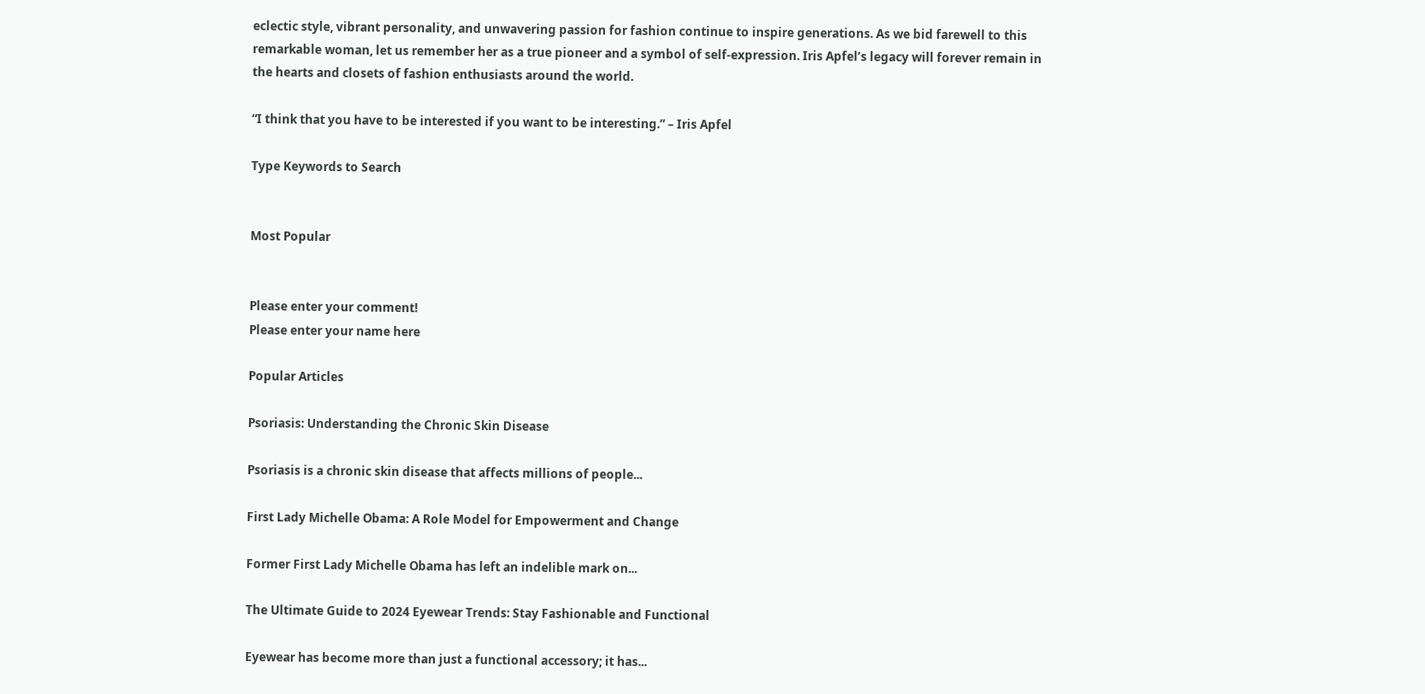eclectic style, vibrant personality, and unwavering passion for fashion continue to inspire generations. As we bid farewell to this remarkable woman, let us remember her as a true pioneer and a symbol of self-expression. Iris Apfel’s legacy will forever remain in the hearts and closets of fashion enthusiasts around the world.

“I think that you have to be interested if you want to be interesting.” – Iris Apfel

Type Keywords to Search


Most Popular


Please enter your comment!
Please enter your name here

Popular Articles

Psoriasis: Understanding the Chronic Skin Disease

Psoriasis is a chronic skin disease that affects millions of people...

First Lady Michelle Obama: A Role Model for Empowerment and Change

Former First Lady Michelle Obama has left an indelible mark on...

The Ultimate Guide to 2024 Eyewear Trends: Stay Fashionable and Functional

Eyewear has become more than just a functional accessory; it has...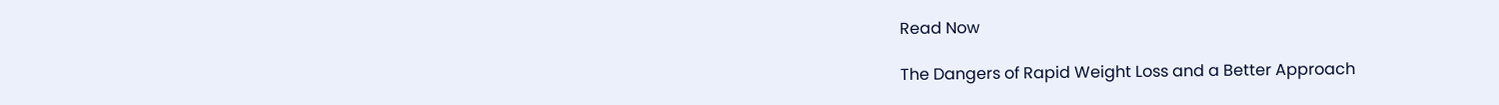Read Now

The Dangers of Rapid Weight Loss and a Better Approach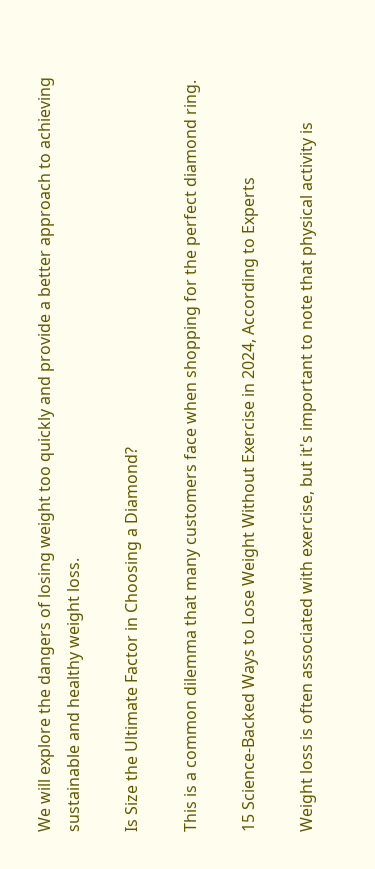We will explore the dangers of losing weight too quickly and provide a better approach to achieving sustainable and healthy weight loss.

Is Size the Ultimate Factor in Choosing a Diamond?

This is a common dilemma that many customers face when shopping for the perfect diamond ring.

15 Science-Backed Ways to Lose Weight Without Exercise in 2024, According to Experts

Weight loss is often associated with exercise, but it's important to note that physical activity is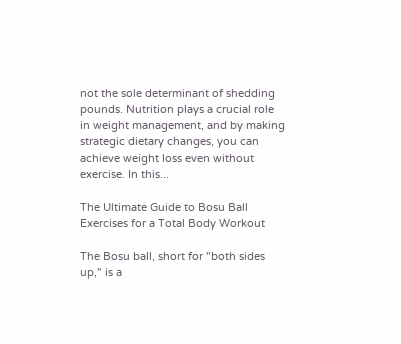not the sole determinant of shedding pounds. Nutrition plays a crucial role in weight management, and by making strategic dietary changes, you can achieve weight loss even without exercise. In this...

The Ultimate Guide to Bosu Ball Exercises for a Total Body Workout

The Bosu ball, short for "both sides up," is a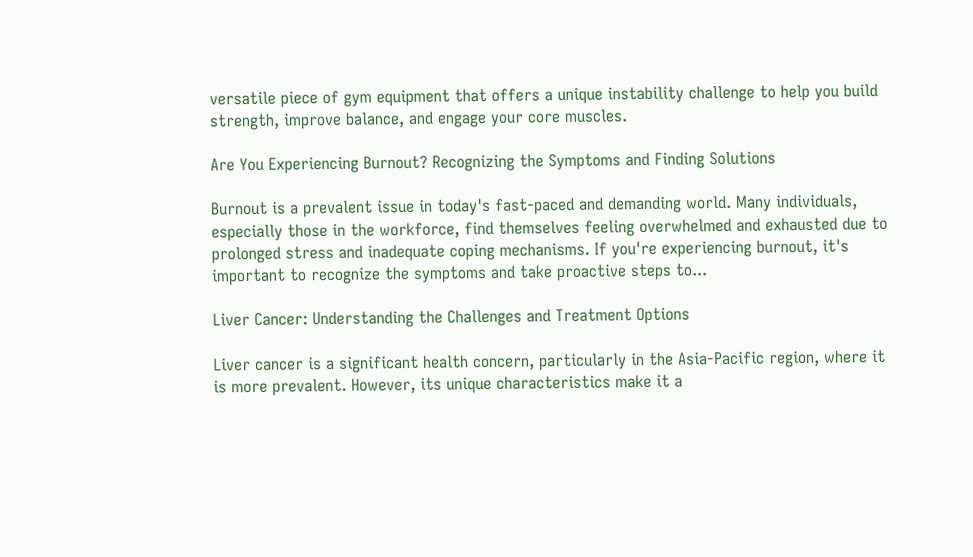versatile piece of gym equipment that offers a unique instability challenge to help you build strength, improve balance, and engage your core muscles.

Are You Experiencing Burnout? Recognizing the Symptoms and Finding Solutions

Burnout is a prevalent issue in today's fast-paced and demanding world. Many individuals, especially those in the workforce, find themselves feeling overwhelmed and exhausted due to prolonged stress and inadequate coping mechanisms. If you're experiencing burnout, it's important to recognize the symptoms and take proactive steps to...

Liver Cancer: Understanding the Challenges and Treatment Options

Liver cancer is a significant health concern, particularly in the Asia-Pacific region, where it is more prevalent. However, its unique characteristics make it a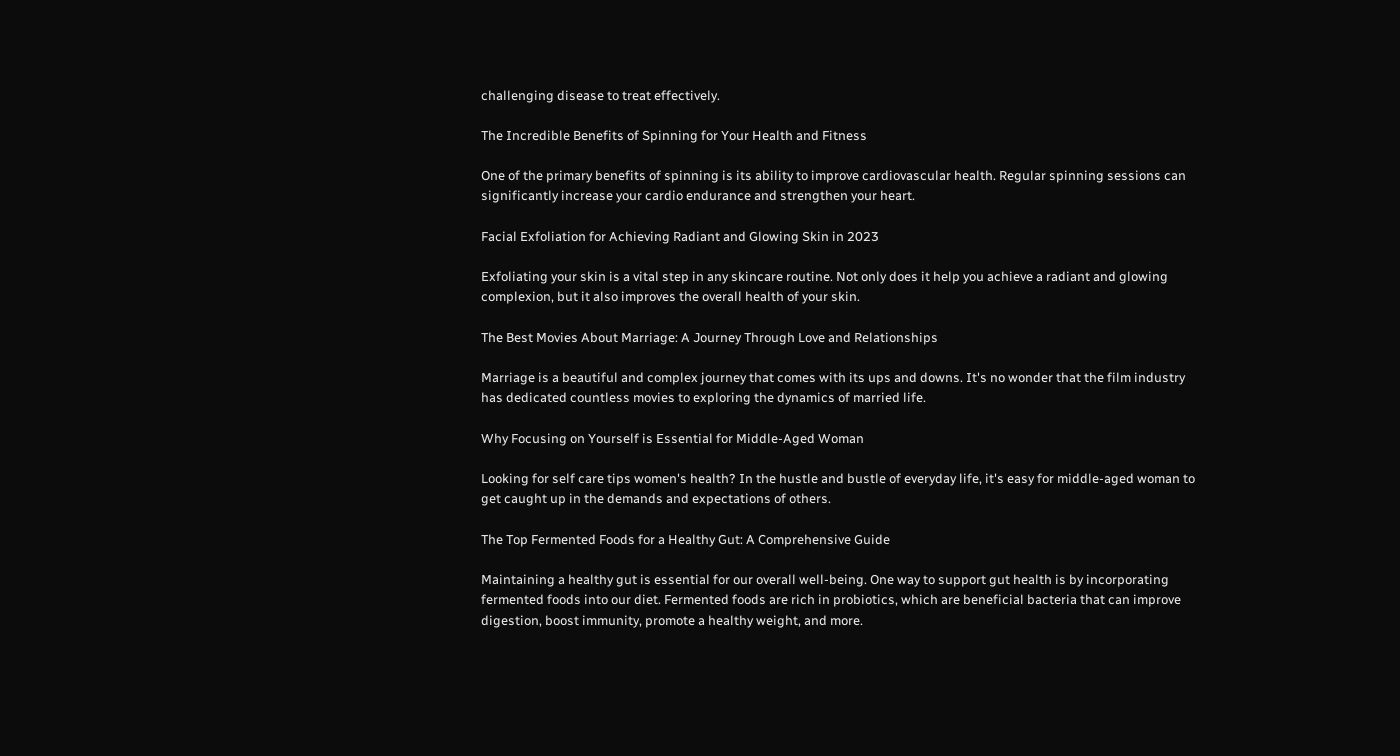challenging disease to treat effectively.

The Incredible Benefits of Spinning for Your Health and Fitness

One of the primary benefits of spinning is its ability to improve cardiovascular health. Regular spinning sessions can significantly increase your cardio endurance and strengthen your heart.

Facial Exfoliation for Achieving Radiant and Glowing Skin in 2023

Exfoliating your skin is a vital step in any skincare routine. Not only does it help you achieve a radiant and glowing complexion, but it also improves the overall health of your skin.

The Best Movies About Marriage: A Journey Through Love and Relationships

Marriage is a beautiful and complex journey that comes with its ups and downs. It's no wonder that the film industry has dedicated countless movies to exploring the dynamics of married life.

Why Focusing on Yourself is Essential for Middle-Aged Woman

Looking for self care tips women's health? In the hustle and bustle of everyday life, it's easy for middle-aged woman to get caught up in the demands and expectations of others.

The Top Fermented Foods for a Healthy Gut: A Comprehensive Guide

Maintaining a healthy gut is essential for our overall well-being. One way to support gut health is by incorporating fermented foods into our diet. Fermented foods are rich in probiotics, which are beneficial bacteria that can improve digestion, boost immunity, promote a healthy weight, and more.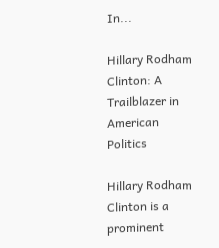In...

Hillary Rodham Clinton: A Trailblazer in American Politics

Hillary Rodham Clinton is a prominent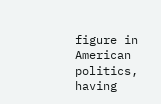figure in American politics, having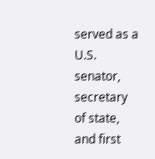served as a U.S. senator, secretary of state, and first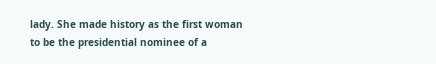lady. She made history as the first woman to be the presidential nominee of a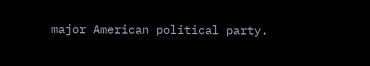major American political party.